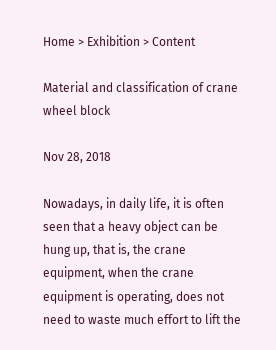Home > Exhibition > Content

Material and classification of crane wheel block

Nov 28, 2018

Nowadays, in daily life, it is often seen that a heavy object can be hung up, that is, the crane equipment, when the crane equipment is operating, does not need to waste much effort to lift the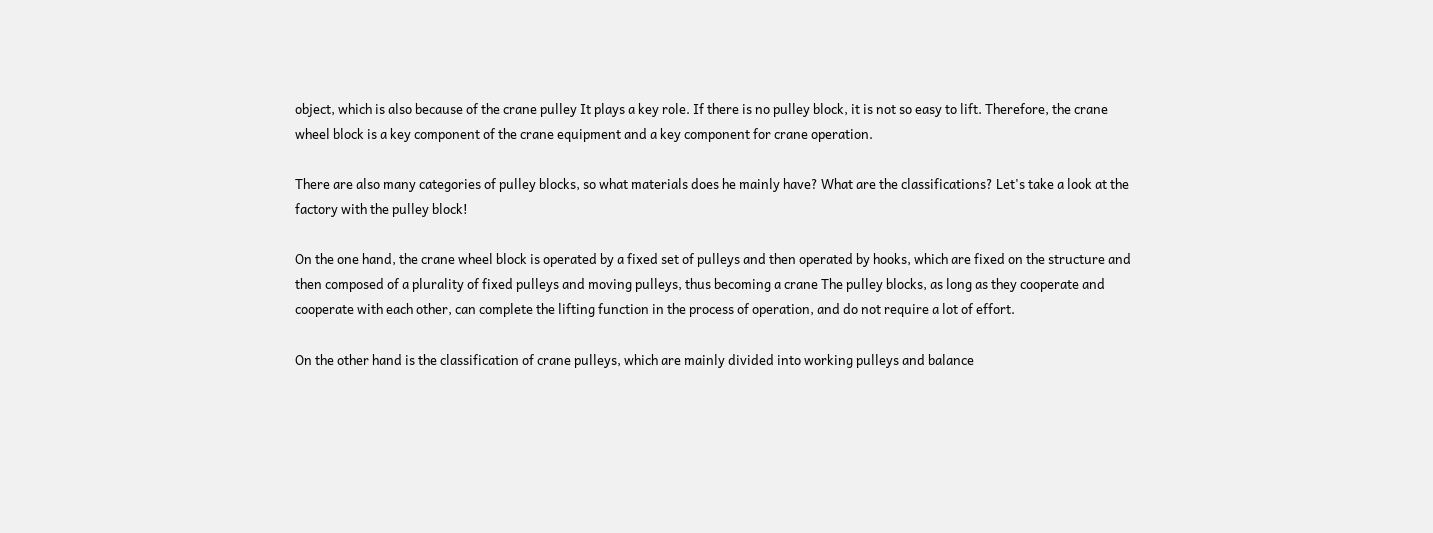object, which is also because of the crane pulley It plays a key role. If there is no pulley block, it is not so easy to lift. Therefore, the crane wheel block is a key component of the crane equipment and a key component for crane operation.

There are also many categories of pulley blocks, so what materials does he mainly have? What are the classifications? Let's take a look at the factory with the pulley block!

On the one hand, the crane wheel block is operated by a fixed set of pulleys and then operated by hooks, which are fixed on the structure and then composed of a plurality of fixed pulleys and moving pulleys, thus becoming a crane The pulley blocks, as long as they cooperate and cooperate with each other, can complete the lifting function in the process of operation, and do not require a lot of effort.

On the other hand is the classification of crane pulleys, which are mainly divided into working pulleys and balance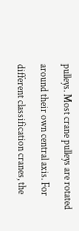pulleys. Most crane pulleys are rotated around their own central axis. For different classification cranes, the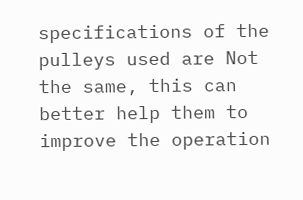specifications of the pulleys used are Not the same, this can better help them to improve the operation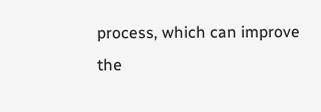process, which can improve the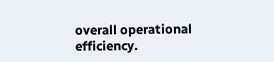overall operational efficiency.